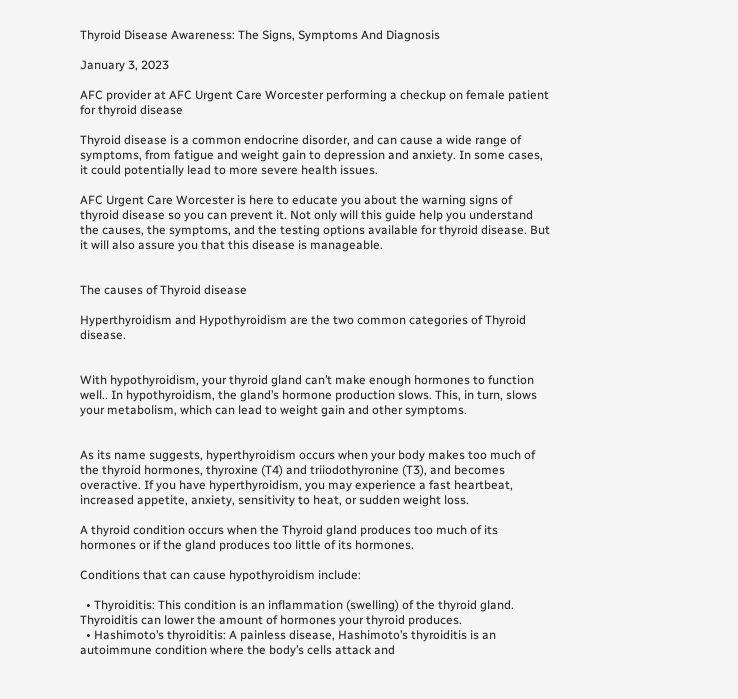Thyroid Disease Awareness: The Signs, Symptoms And Diagnosis

January 3, 2023

AFC provider at AFC Urgent Care Worcester performing a checkup on female patient for thyroid disease

Thyroid disease is a common endocrine disorder, and can cause a wide range of symptoms, from fatigue and weight gain to depression and anxiety. In some cases, it could potentially lead to more severe health issues.

AFC Urgent Care Worcester is here to educate you about the warning signs of thyroid disease so you can prevent it. Not only will this guide help you understand the causes, the symptoms, and the testing options available for thyroid disease. But it will also assure you that this disease is manageable.


The causes of Thyroid disease

Hyperthyroidism and Hypothyroidism are the two common categories of Thyroid disease.


With hypothyroidism, your thyroid gland can’t make enough hormones to function well.. In hypothyroidism, the gland’s hormone production slows. This, in turn, slows your metabolism, which can lead to weight gain and other symptoms.


As its name suggests, hyperthyroidism occurs when your body makes too much of the thyroid hormones, thyroxine (T4) and triiodothyronine (T3), and becomes overactive. If you have hyperthyroidism, you may experience a fast heartbeat, increased appetite, anxiety, sensitivity to heat, or sudden weight loss.

A thyroid condition occurs when the Thyroid gland produces too much of its hormones or if the gland produces too little of its hormones.

Conditions that can cause hypothyroidism include:

  • Thyroiditis: This condition is an inflammation (swelling) of the thyroid gland. Thyroiditis can lower the amount of hormones your thyroid produces.
  • Hashimoto’s thyroiditis: A painless disease, Hashimoto’s thyroiditis is an autoimmune condition where the body’s cells attack and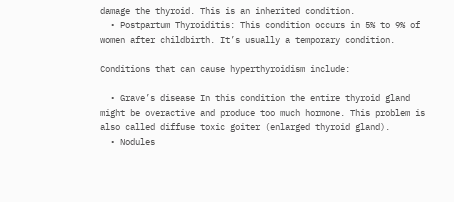damage the thyroid. This is an inherited condition.
  • Postpartum Thyroiditis: This condition occurs in 5% to 9% of women after childbirth. It’s usually a temporary condition.

Conditions that can cause hyperthyroidism include:

  • Grave’s disease In this condition the entire thyroid gland might be overactive and produce too much hormone. This problem is also called diffuse toxic goiter (enlarged thyroid gland).
  • Nodules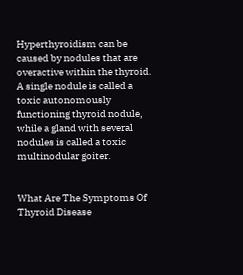Hyperthyroidism can be caused by nodules that are overactive within the thyroid. A single nodule is called a toxic autonomously functioning thyroid nodule, while a gland with several nodules is called a toxic multinodular goiter.


What Are The Symptoms Of Thyroid Disease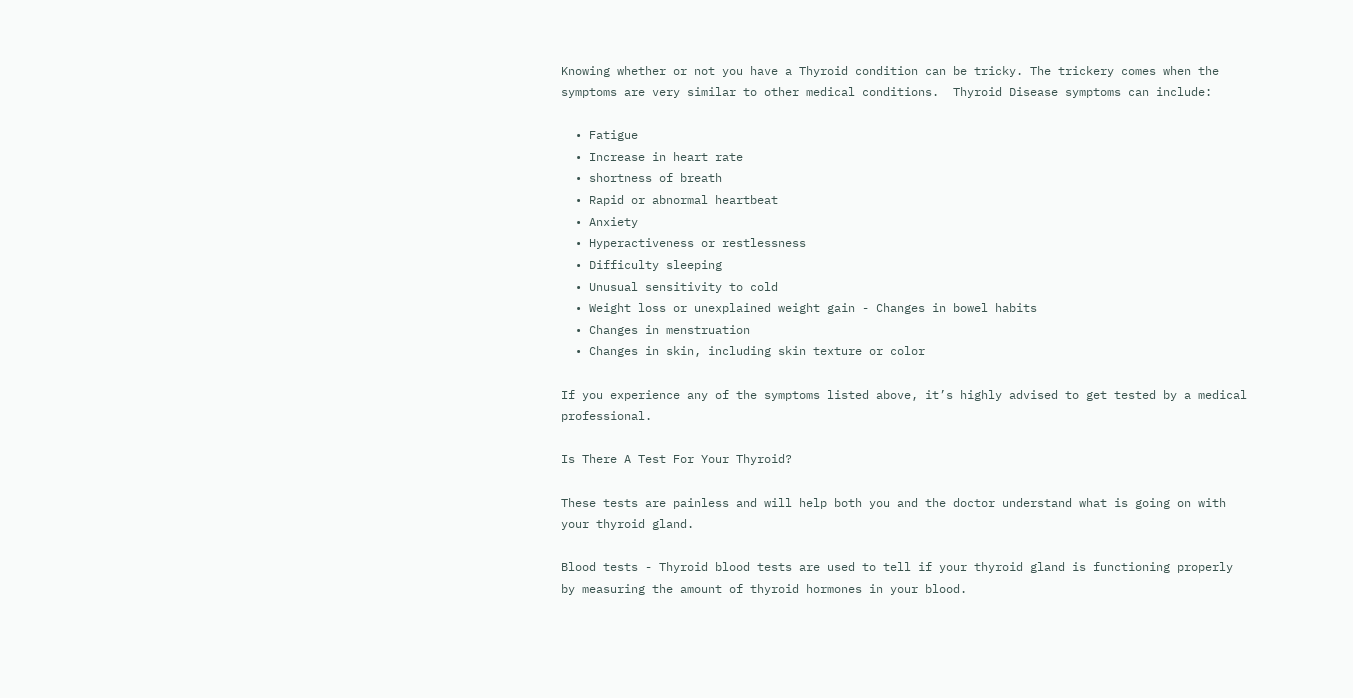Knowing whether or not you have a Thyroid condition can be tricky. The trickery comes when the symptoms are very similar to other medical conditions.  Thyroid Disease symptoms can include:

  • Fatigue
  • Increase in heart rate
  • shortness of breath
  • Rapid or abnormal heartbeat
  • Anxiety
  • Hyperactiveness or restlessness
  • Difficulty sleeping
  • Unusual sensitivity to cold
  • Weight loss or unexplained weight gain - Changes in bowel habits
  • Changes in menstruation
  • Changes in skin, including skin texture or color

If you experience any of the symptoms listed above, it’s highly advised to get tested by a medical professional.

Is There A Test For Your Thyroid?

These tests are painless and will help both you and the doctor understand what is going on with your thyroid gland.

Blood tests - Thyroid blood tests are used to tell if your thyroid gland is functioning properly by measuring the amount of thyroid hormones in your blood.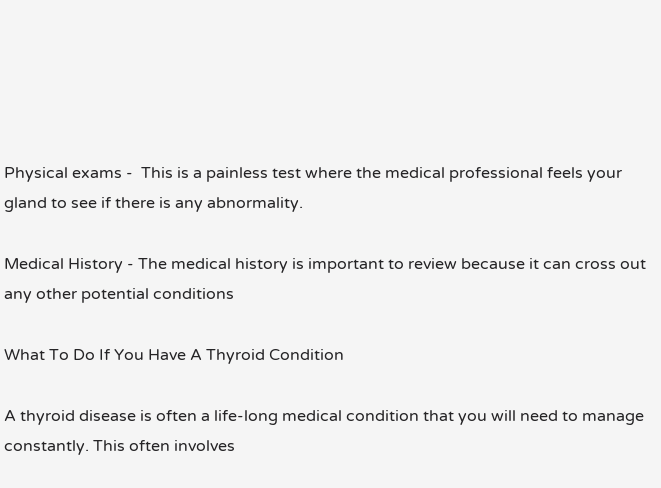Physical exams -  This is a painless test where the medical professional feels your gland to see if there is any abnormality.

Medical History - The medical history is important to review because it can cross out any other potential conditions

What To Do If You Have A Thyroid Condition

A thyroid disease is often a life-long medical condition that you will need to manage constantly. This often involves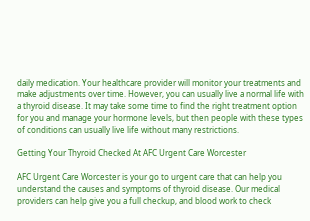daily medication. Your healthcare provider will monitor your treatments and make adjustments over time. However, you can usually live a normal life with a thyroid disease. It may take some time to find the right treatment option for you and manage your hormone levels, but then people with these types of conditions can usually live life without many restrictions.

Getting Your Thyroid Checked At AFC Urgent Care Worcester

AFC Urgent Care Worcester is your go to urgent care that can help you understand the causes and symptoms of thyroid disease. Our medical providers can help give you a full checkup, and blood work to check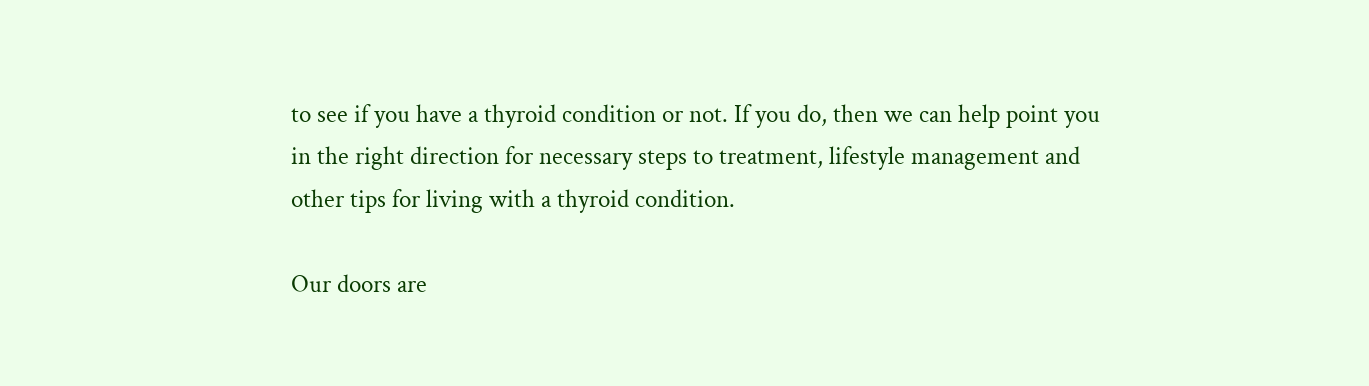to see if you have a thyroid condition or not. If you do, then we can help point you in the right direction for necessary steps to treatment, lifestyle management and other tips for living with a thyroid condition.

Our doors are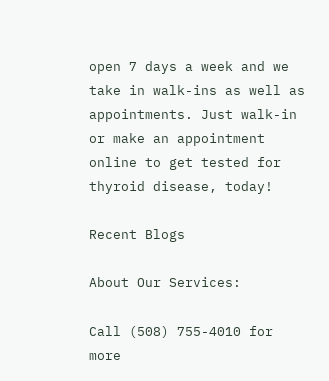open 7 days a week and we take in walk-ins as well as appointments. Just walk-in or make an appointment online to get tested for thyroid disease, today!

Recent Blogs

About Our Services:

Call (508) 755-4010 for more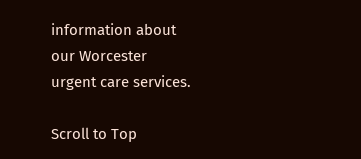information about our Worcester urgent care services.

Scroll to Top